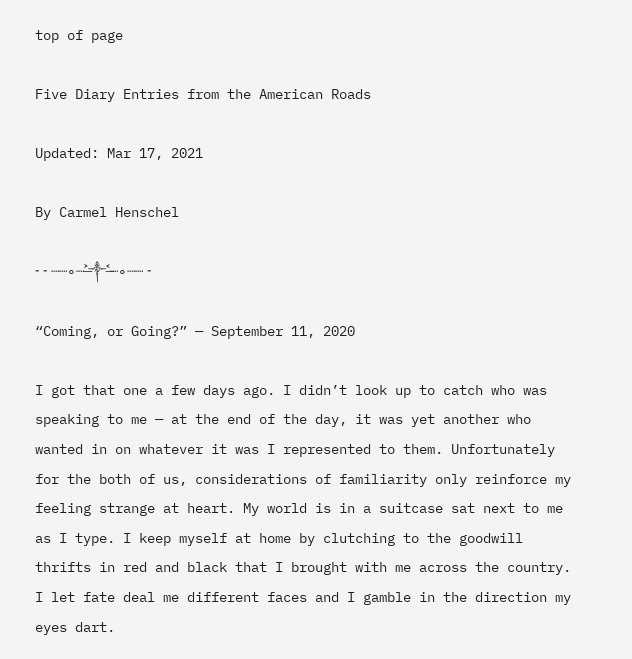top of page

Five Diary Entries from the American Roads

Updated: Mar 17, 2021

By Carmel Henschel

- - ┈┈∘┈˃̶༒˂̶┈∘┈┈ -

“Coming, or Going?” — September 11, 2020

I got that one a few days ago. I didn’t look up to catch who was speaking to me — at the end of the day, it was yet another who wanted in on whatever it was I represented to them. Unfortunately for the both of us, considerations of familiarity only reinforce my feeling strange at heart. My world is in a suitcase sat next to me as I type. I keep myself at home by clutching to the goodwill thrifts in red and black that I brought with me across the country. I let fate deal me different faces and I gamble in the direction my eyes dart.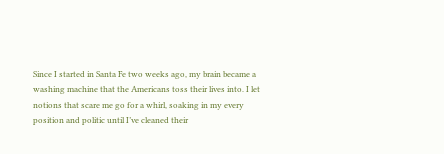Since I started in Santa Fe two weeks ago, my brain became a washing machine that the Americans toss their lives into. I let notions that scare me go for a whirl, soaking in my every position and politic until I’ve cleaned their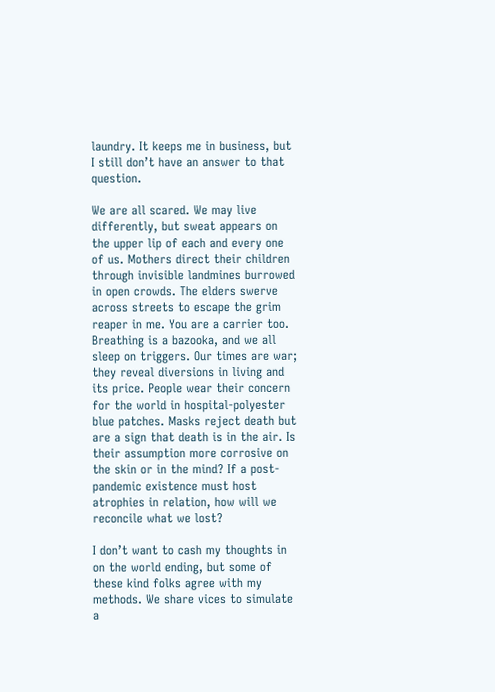laundry. It keeps me in business, but I still don’t have an answer to that question.

We are all scared. We may live differently, but sweat appears on the upper lip of each and every one of us. Mothers direct their children through invisible landmines burrowed in open crowds. The elders swerve across streets to escape the grim reaper in me. You are a carrier too. Breathing is a bazooka, and we all sleep on triggers. Our times are war; they reveal diversions in living and its price. People wear their concern for the world in hospital-polyester blue patches. Masks reject death but are a sign that death is in the air. Is their assumption more corrosive on the skin or in the mind? If a post-pandemic existence must host atrophies in relation, how will we reconcile what we lost?

I don’t want to cash my thoughts in on the world ending, but some of these kind folks agree with my methods. We share vices to simulate a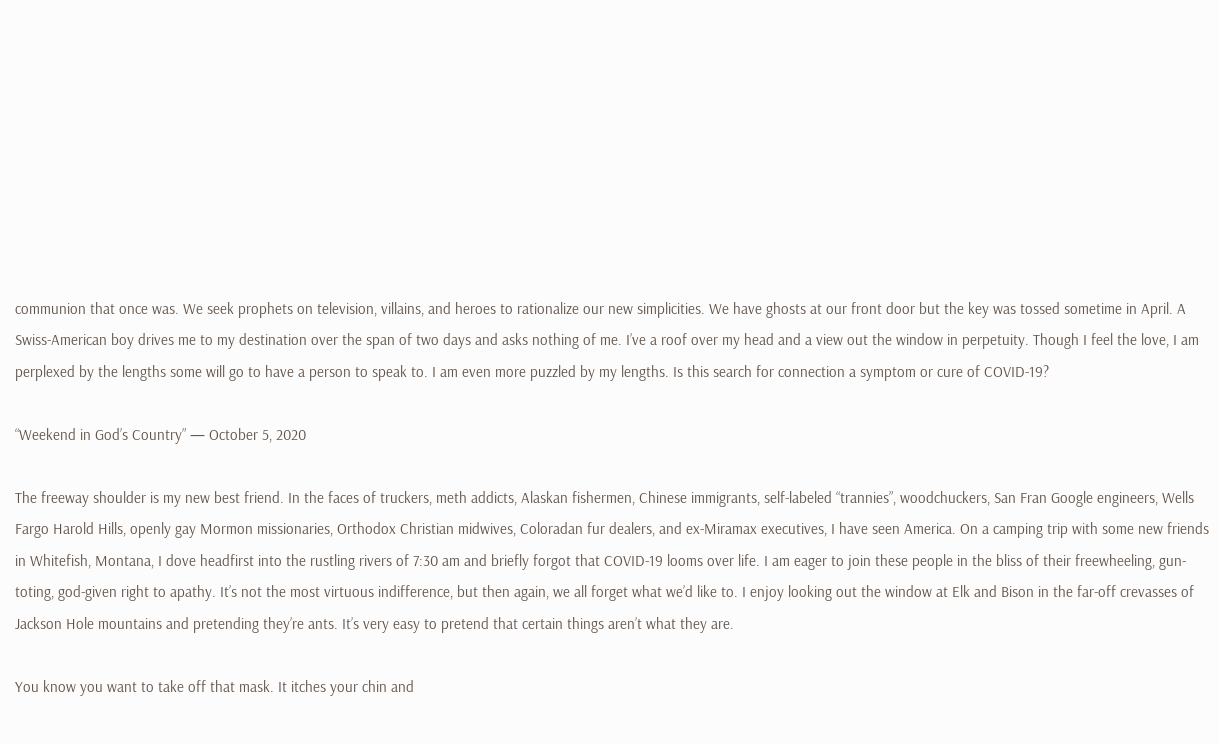communion that once was. We seek prophets on television, villains, and heroes to rationalize our new simplicities. We have ghosts at our front door but the key was tossed sometime in April. A Swiss-American boy drives me to my destination over the span of two days and asks nothing of me. I’ve a roof over my head and a view out the window in perpetuity. Though I feel the love, I am perplexed by the lengths some will go to have a person to speak to. I am even more puzzled by my lengths. Is this search for connection a symptom or cure of COVID-19?

“Weekend in God’s Country” — October 5, 2020

The freeway shoulder is my new best friend. In the faces of truckers, meth addicts, Alaskan fishermen, Chinese immigrants, self-labeled “trannies”, woodchuckers, San Fran Google engineers, Wells Fargo Harold Hills, openly gay Mormon missionaries, Orthodox Christian midwives, Coloradan fur dealers, and ex-Miramax executives, I have seen America. On a camping trip with some new friends in Whitefish, Montana, I dove headfirst into the rustling rivers of 7:30 am and briefly forgot that COVID-19 looms over life. I am eager to join these people in the bliss of their freewheeling, gun-toting, god-given right to apathy. It’s not the most virtuous indifference, but then again, we all forget what we’d like to. I enjoy looking out the window at Elk and Bison in the far-off crevasses of Jackson Hole mountains and pretending they’re ants. It’s very easy to pretend that certain things aren’t what they are.

You know you want to take off that mask. It itches your chin and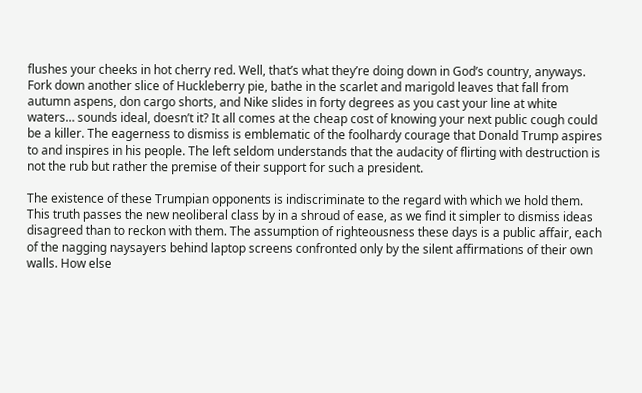flushes your cheeks in hot cherry red. Well, that’s what they’re doing down in God’s country, anyways. Fork down another slice of Huckleberry pie, bathe in the scarlet and marigold leaves that fall from autumn aspens, don cargo shorts, and Nike slides in forty degrees as you cast your line at white waters… sounds ideal, doesn’t it? It all comes at the cheap cost of knowing your next public cough could be a killer. The eagerness to dismiss is emblematic of the foolhardy courage that Donald Trump aspires to and inspires in his people. The left seldom understands that the audacity of flirting with destruction is not the rub but rather the premise of their support for such a president.

The existence of these Trumpian opponents is indiscriminate to the regard with which we hold them. This truth passes the new neoliberal class by in a shroud of ease, as we find it simpler to dismiss ideas disagreed than to reckon with them. The assumption of righteousness these days is a public affair, each of the nagging naysayers behind laptop screens confronted only by the silent affirmations of their own walls. How else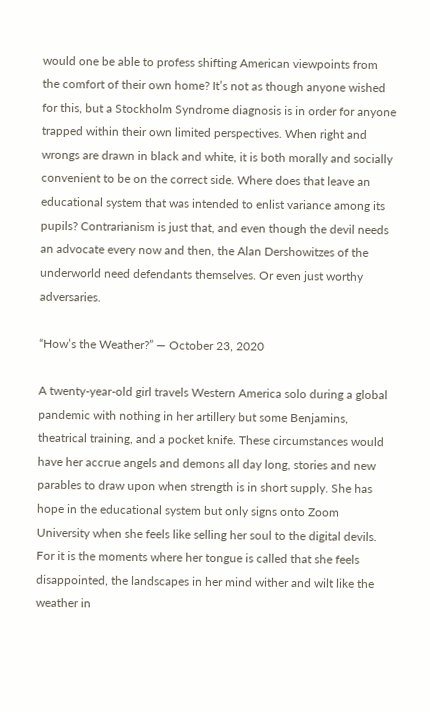would one be able to profess shifting American viewpoints from the comfort of their own home? It’s not as though anyone wished for this, but a Stockholm Syndrome diagnosis is in order for anyone trapped within their own limited perspectives. When right and wrongs are drawn in black and white, it is both morally and socially convenient to be on the correct side. Where does that leave an educational system that was intended to enlist variance among its pupils? Contrarianism is just that, and even though the devil needs an advocate every now and then, the Alan Dershowitzes of the underworld need defendants themselves. Or even just worthy adversaries.

“How’s the Weather?” — October 23, 2020

A twenty-year-old girl travels Western America solo during a global pandemic with nothing in her artillery but some Benjamins, theatrical training, and a pocket knife. These circumstances would have her accrue angels and demons all day long, stories and new parables to draw upon when strength is in short supply. She has hope in the educational system but only signs onto Zoom University when she feels like selling her soul to the digital devils. For it is the moments where her tongue is called that she feels disappointed, the landscapes in her mind wither and wilt like the weather in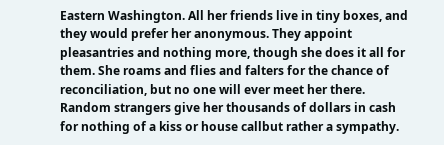Eastern Washington. All her friends live in tiny boxes, and they would prefer her anonymous. They appoint pleasantries and nothing more, though she does it all for them. She roams and flies and falters for the chance of reconciliation, but no one will ever meet her there. Random strangers give her thousands of dollars in cash for nothing of a kiss or house callbut rather a sympathy.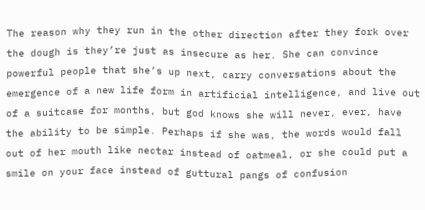The reason why they run in the other direction after they fork over the dough is they’re just as insecure as her. She can convince powerful people that she’s up next, carry conversations about the emergence of a new life form in artificial intelligence, and live out of a suitcase for months, but god knows she will never, ever, have the ability to be simple. Perhaps if she was, the words would fall out of her mouth like nectar instead of oatmeal, or she could put a smile on your face instead of guttural pangs of confusion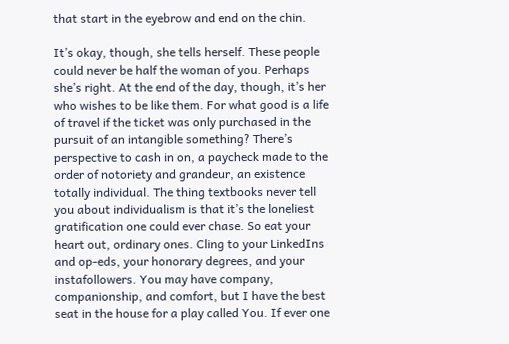that start in the eyebrow and end on the chin.

It’s okay, though, she tells herself. These people could never be half the woman of you. Perhaps she’s right. At the end of the day, though, it’s her who wishes to be like them. For what good is a life of travel if the ticket was only purchased in the pursuit of an intangible something? There’s perspective to cash in on, a paycheck made to the order of notoriety and grandeur, an existence totally individual. The thing textbooks never tell you about individualism is that it’s the loneliest gratification one could ever chase. So eat your heart out, ordinary ones. Cling to your LinkedIns and op-eds, your honorary degrees, and your instafollowers. You may have company, companionship, and comfort, but I have the best seat in the house for a play called You. If ever one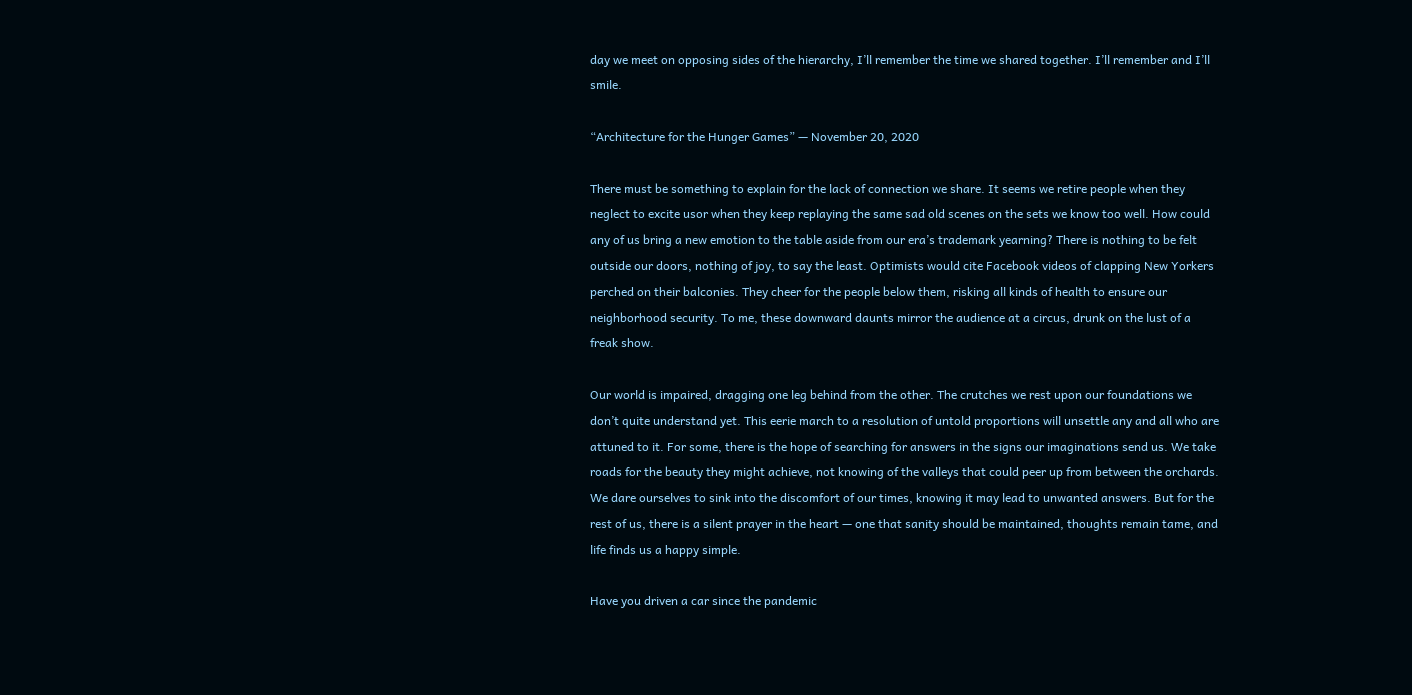day we meet on opposing sides of the hierarchy, I’ll remember the time we shared together. I’ll remember and I’ll smile.

“Architecture for the Hunger Games” — November 20, 2020

There must be something to explain for the lack of connection we share. It seems we retire people when they neglect to excite usor when they keep replaying the same sad old scenes on the sets we know too well. How could any of us bring a new emotion to the table aside from our era’s trademark yearning? There is nothing to be felt outside our doors, nothing of joy, to say the least. Optimists would cite Facebook videos of clapping New Yorkers perched on their balconies. They cheer for the people below them, risking all kinds of health to ensure our neighborhood security. To me, these downward daunts mirror the audience at a circus, drunk on the lust of a freak show.

Our world is impaired, dragging one leg behind from the other. The crutches we rest upon our foundations we don’t quite understand yet. This eerie march to a resolution of untold proportions will unsettle any and all who are attuned to it. For some, there is the hope of searching for answers in the signs our imaginations send us. We take roads for the beauty they might achieve, not knowing of the valleys that could peer up from between the orchards. We dare ourselves to sink into the discomfort of our times, knowing it may lead to unwanted answers. But for the rest of us, there is a silent prayer in the heart — one that sanity should be maintained, thoughts remain tame, and life finds us a happy simple.

Have you driven a car since the pandemic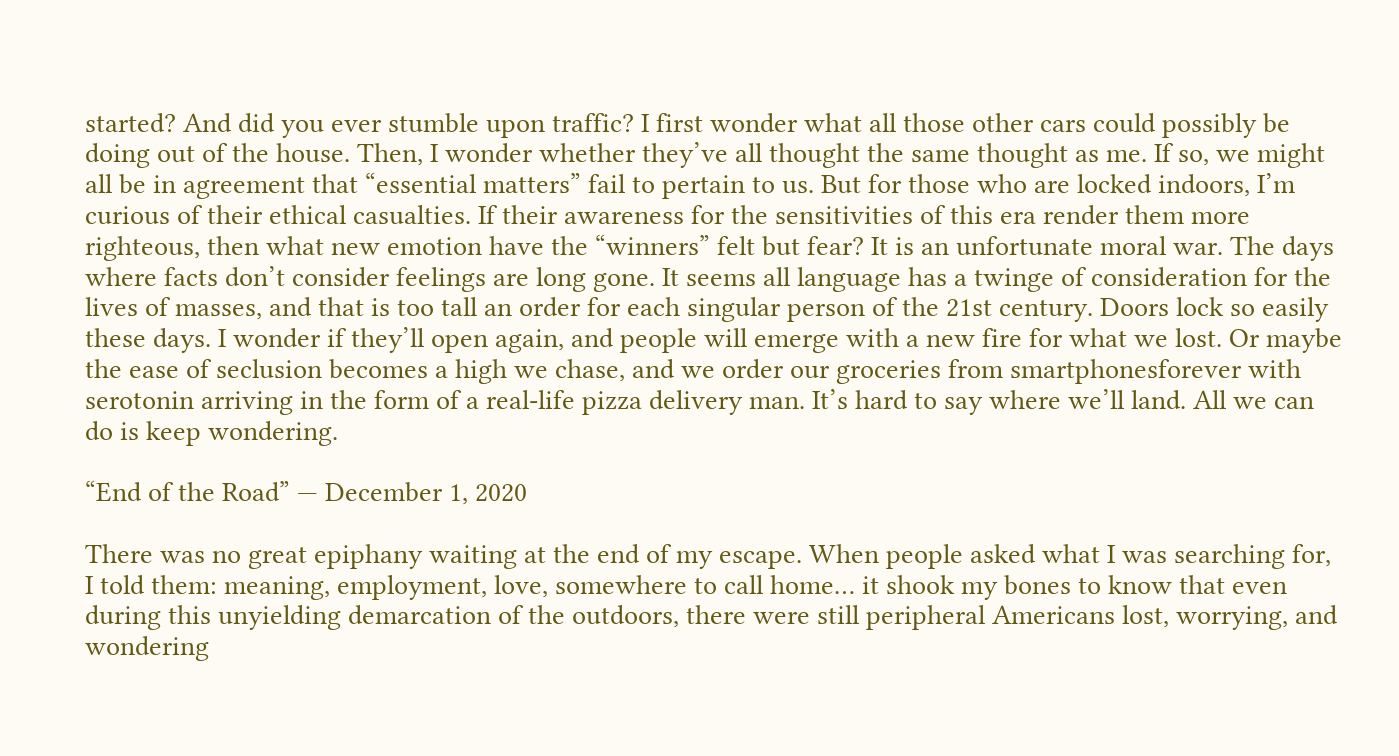started? And did you ever stumble upon traffic? I first wonder what all those other cars could possibly be doing out of the house. Then, I wonder whether they’ve all thought the same thought as me. If so, we might all be in agreement that “essential matters” fail to pertain to us. But for those who are locked indoors, I’m curious of their ethical casualties. If their awareness for the sensitivities of this era render them more righteous, then what new emotion have the “winners” felt but fear? It is an unfortunate moral war. The days where facts don’t consider feelings are long gone. It seems all language has a twinge of consideration for the lives of masses, and that is too tall an order for each singular person of the 21st century. Doors lock so easily these days. I wonder if they’ll open again, and people will emerge with a new fire for what we lost. Or maybe the ease of seclusion becomes a high we chase, and we order our groceries from smartphonesforever with serotonin arriving in the form of a real-life pizza delivery man. It’s hard to say where we’ll land. All we can do is keep wondering.

“End of the Road” — December 1, 2020

There was no great epiphany waiting at the end of my escape. When people asked what I was searching for, I told them: meaning, employment, love, somewhere to call home… it shook my bones to know that even during this unyielding demarcation of the outdoors, there were still peripheral Americans lost, worrying, and wondering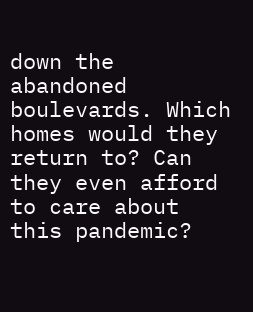down the abandoned boulevards. Which homes would they return to? Can they even afford to care about this pandemic?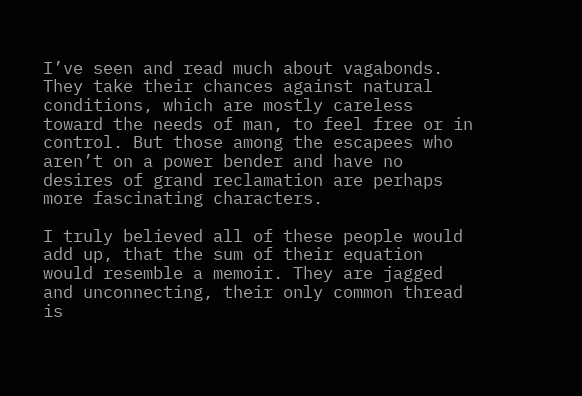I’ve seen and read much about vagabonds. They take their chances against natural conditions, which are mostly careless toward the needs of man, to feel free or in control. But those among the escapees who aren’t on a power bender and have no desires of grand reclamation are perhaps more fascinating characters.

I truly believed all of these people would add up, that the sum of their equation would resemble a memoir. They are jagged and unconnecting, their only common thread is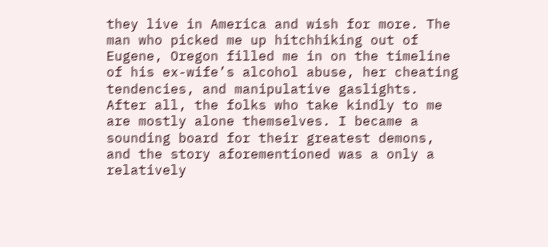they live in America and wish for more. The man who picked me up hitchhiking out of Eugene, Oregon filled me in on the timeline of his ex-wife’s alcohol abuse, her cheating tendencies, and manipulative gaslights. After all, the folks who take kindly to me are mostly alone themselves. I became a sounding board for their greatest demons, and the story aforementioned was a only a relatively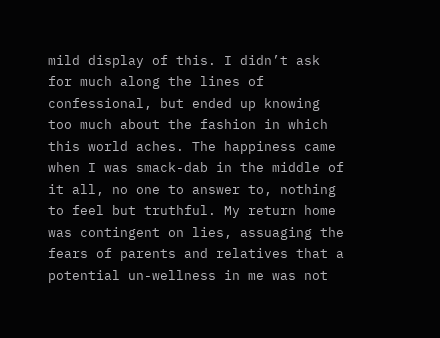mild display of this. I didn’t ask for much along the lines of confessional, but ended up knowing too much about the fashion in which this world aches. The happiness came when I was smack-dab in the middle of it all, no one to answer to, nothing to feel but truthful. My return home was contingent on lies, assuaging the fears of parents and relatives that a potential un-wellness in me was not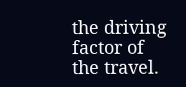the driving factor of the travel.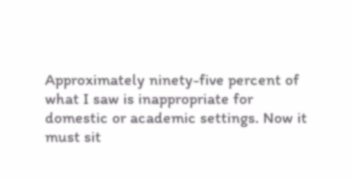Approximately ninety-five percent of what I saw is inappropriate for domestic or academic settings. Now it must sit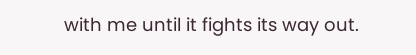with me until it fights its way out.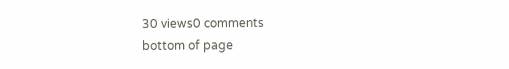30 views0 comments
bottom of page